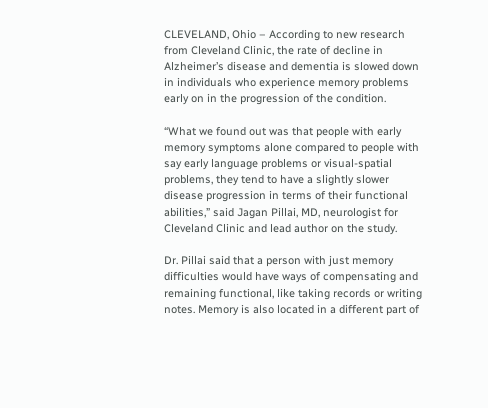CLEVELAND, Ohio – According to new research from Cleveland Clinic, the rate of decline in Alzheimer’s disease and dementia is slowed down in individuals who experience memory problems early on in the progression of the condition.

“What we found out was that people with early memory symptoms alone compared to people with say early language problems or visual-spatial problems, they tend to have a slightly slower disease progression in terms of their functional abilities,” said Jagan Pillai, MD, neurologist for Cleveland Clinic and lead author on the study.

Dr. Pillai said that a person with just memory difficulties would have ways of compensating and remaining functional, like taking records or writing notes. Memory is also located in a different part of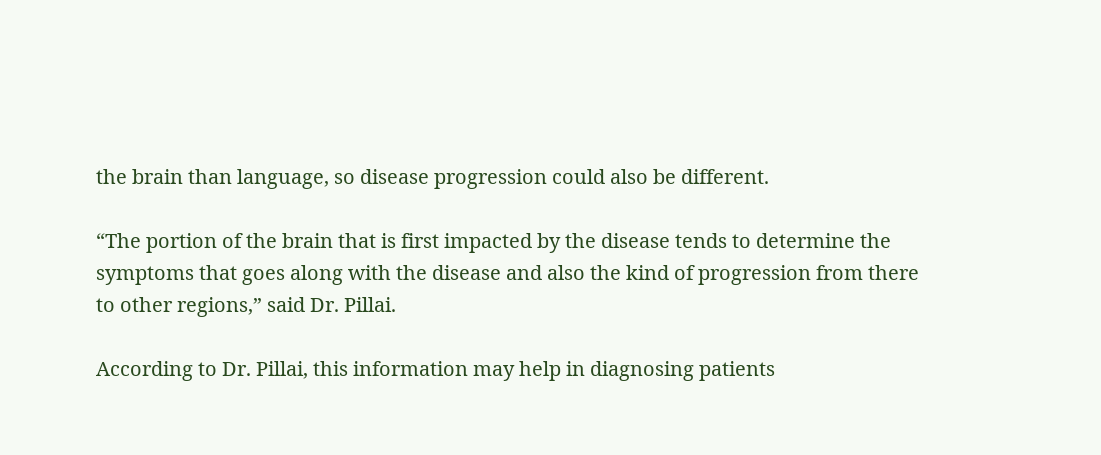the brain than language, so disease progression could also be different.

“The portion of the brain that is first impacted by the disease tends to determine the symptoms that goes along with the disease and also the kind of progression from there to other regions,” said Dr. Pillai.

According to Dr. Pillai, this information may help in diagnosing patients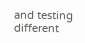and testing different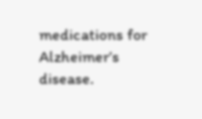medications for Alzheimer’s disease.